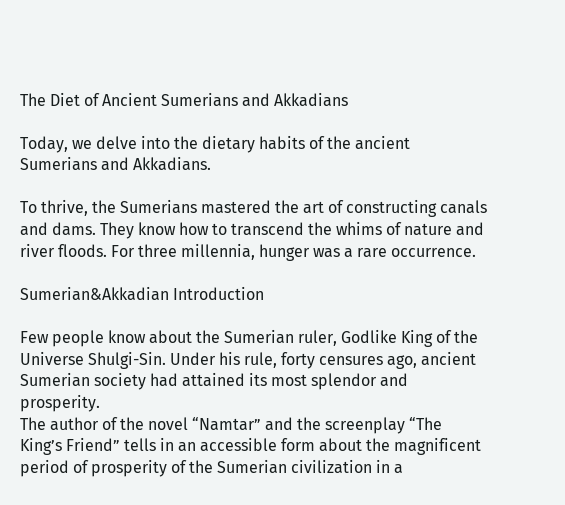The Diet of Ancient Sumerians and Akkadians

Today, we delve into the dietary habits of the ancient Sumerians and Akkadians.

To thrive, the Sumerians mastered the art of constructing canals and dams. They know how to transcend the whims of nature and river floods. For three millennia, hunger was a rare occurrence.

Sumerian&Akkadian Introduction

Few people know about the Sumerian ruler, Godlike King of the Universe Shulgi-Sin. Under his rule, forty censures ago, ancient Sumerian society had attained its most splendor and prosperity.
The author of the novel “Namtar” and the screenplay “The King’s Friend” tells in an accessible form about the magnificent period of prosperity of the Sumerian civilization in a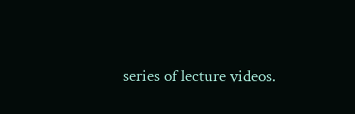series of lecture videos.